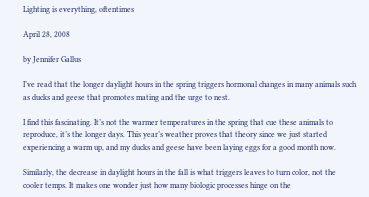Lighting is everything, oftentimes

April 28, 2008

by Jennifer Gallus

I’ve read that the longer daylight hours in the spring triggers hormonal changes in many animals such as ducks and geese that promotes mating and the urge to nest.

I find this fascinating. It’s not the warmer temperatures in the spring that cue these animals to reproduce, it’s the longer days. This year’s weather proves that theory since we just started experiencing a warm up, and my ducks and geese have been laying eggs for a good month now.

Similarly, the decrease in daylight hours in the fall is what triggers leaves to turn color, not the cooler temps. It makes one wonder just how many biologic processes hinge on the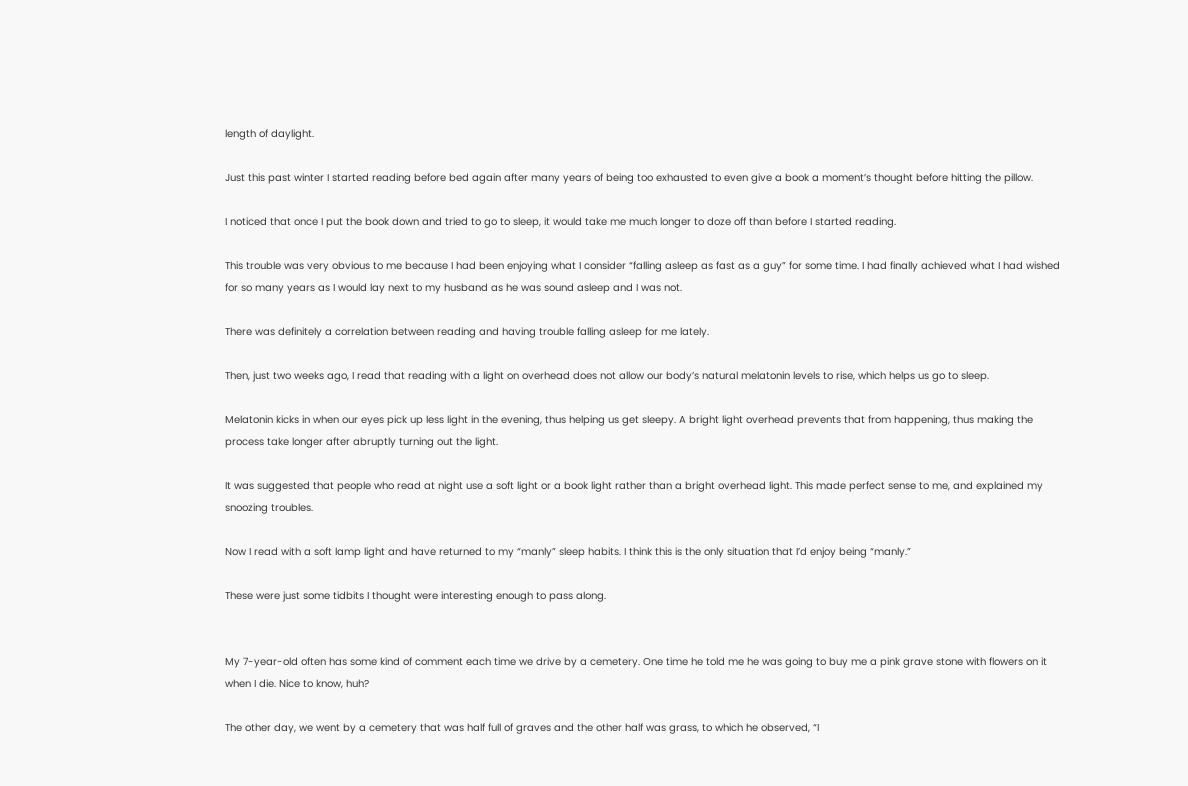length of daylight.

Just this past winter I started reading before bed again after many years of being too exhausted to even give a book a moment’s thought before hitting the pillow.

I noticed that once I put the book down and tried to go to sleep, it would take me much longer to doze off than before I started reading.

This trouble was very obvious to me because I had been enjoying what I consider “falling asleep as fast as a guy” for some time. I had finally achieved what I had wished for so many years as I would lay next to my husband as he was sound asleep and I was not.

There was definitely a correlation between reading and having trouble falling asleep for me lately.

Then, just two weeks ago, I read that reading with a light on overhead does not allow our body’s natural melatonin levels to rise, which helps us go to sleep.

Melatonin kicks in when our eyes pick up less light in the evening, thus helping us get sleepy. A bright light overhead prevents that from happening, thus making the process take longer after abruptly turning out the light.

It was suggested that people who read at night use a soft light or a book light rather than a bright overhead light. This made perfect sense to me, and explained my snoozing troubles.

Now I read with a soft lamp light and have returned to my “manly” sleep habits. I think this is the only situation that I’d enjoy being “manly.”

These were just some tidbits I thought were interesting enough to pass along.


My 7-year-old often has some kind of comment each time we drive by a cemetery. One time he told me he was going to buy me a pink grave stone with flowers on it when I die. Nice to know, huh?

The other day, we went by a cemetery that was half full of graves and the other half was grass, to which he observed, “I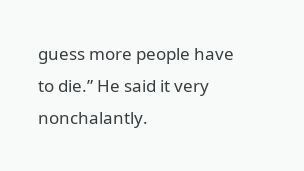guess more people have to die.” He said it very nonchalantly.